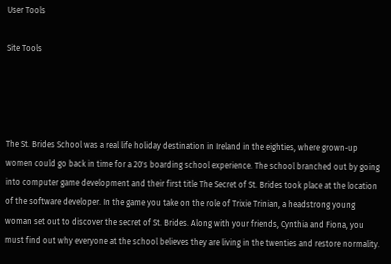User Tools

Site Tools




The St. Brides School was a real life holiday destination in Ireland in the eighties, where grown-up women could go back in time for a 20's boarding school experience. The school branched out by going into computer game development and their first title The Secret of St. Brides took place at the location of the software developer. In the game you take on the role of Trixie Trinian, a headstrong young woman set out to discover the secret of St. Brides. Along with your friends, Cynthia and Fiona, you must find out why everyone at the school believes they are living in the twenties and restore normality.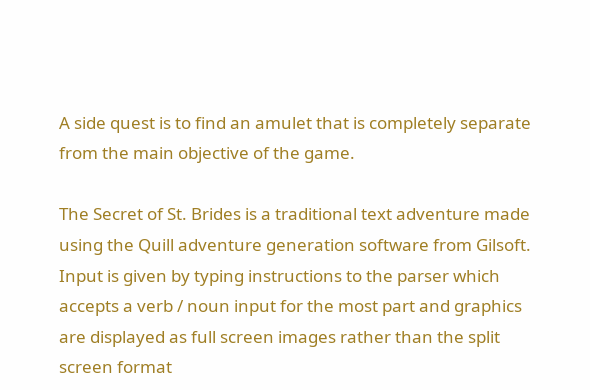A side quest is to find an amulet that is completely separate from the main objective of the game.

The Secret of St. Brides is a traditional text adventure made using the Quill adventure generation software from Gilsoft. Input is given by typing instructions to the parser which accepts a verb / noun input for the most part and graphics are displayed as full screen images rather than the split screen format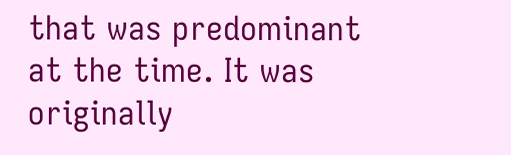that was predominant at the time. It was originally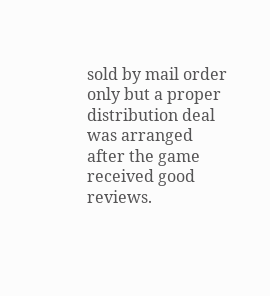sold by mail order only but a proper distribution deal was arranged after the game received good reviews.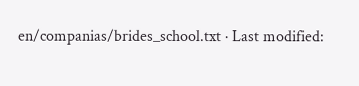en/companias/brides_school.txt · Last modified: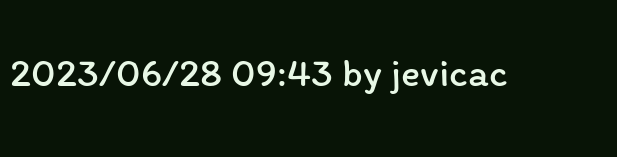2023/06/28 09:43 by jevicac